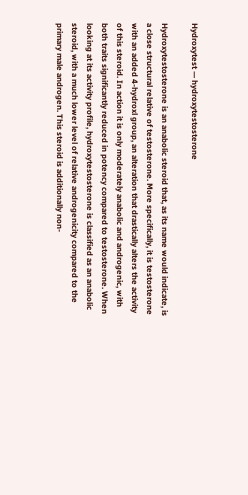Hydroxytest — hydroxytestosterone

Hydroxytestosterone is an anabolic steroid that, as its name would indicate, is a close structural relative of testosterone. More specifically, it is testosterone with an added 4-hydroxl group, an alteration that drastically alters the activity of this steroid. In action it is only moderately anabolic and androgenic, with both traits significantly reduced in potency compared to testosterone. When looking at its activity profile, hydroxytestosterone is classified as an anabolic steroid, with a much lower level of relative androgenicity compared to the primary male androgen. This steroid is additionally non-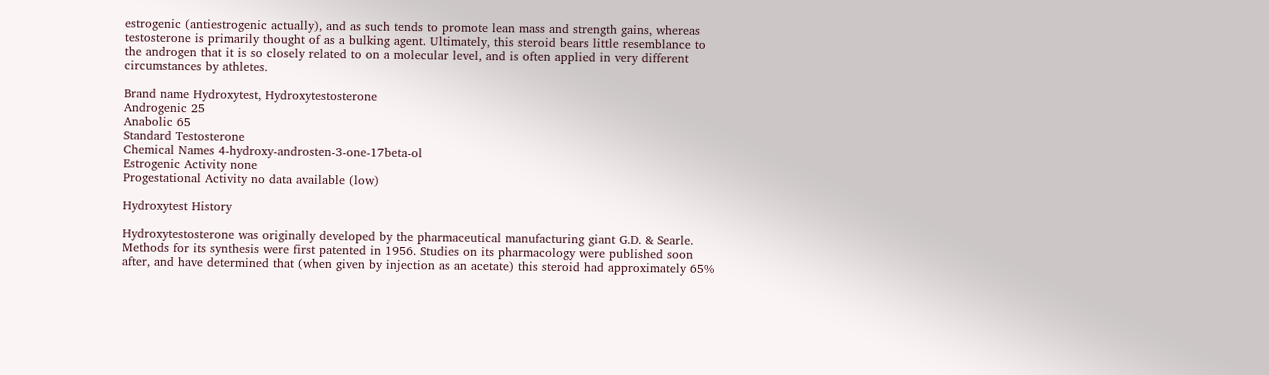estrogenic (antiestrogenic actually), and as such tends to promote lean mass and strength gains, whereas testosterone is primarily thought of as a bulking agent. Ultimately, this steroid bears little resemblance to the androgen that it is so closely related to on a molecular level, and is often applied in very different circumstances by athletes.

Brand name Hydroxytest, Hydroxytestosterone
Androgenic 25
Anabolic 65
Standard Testosterone
Chemical Names 4-hydroxy-androsten-3-one-17beta-ol
Estrogenic Activity none
Progestational Activity no data available (low)

Hydroxytest History

Hydroxytestosterone was originally developed by the pharmaceutical manufacturing giant G.D. & Searle. Methods for its synthesis were first patented in 1956. Studies on its pharmacology were published soon after, and have determined that (when given by injection as an acetate) this steroid had approximately 65%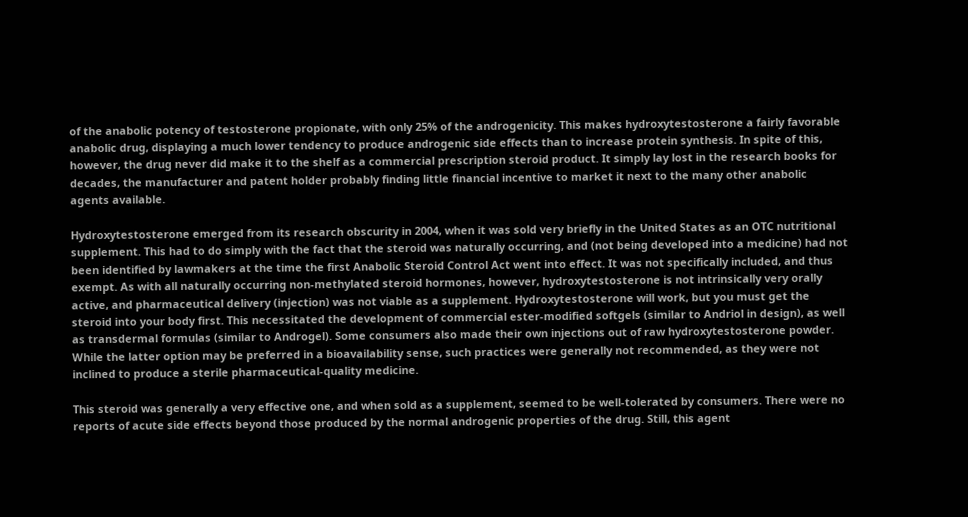of the anabolic potency of testosterone propionate, with only 25% of the androgenicity. This makes hydroxytestosterone a fairly favorable anabolic drug, displaying a much lower tendency to produce androgenic side effects than to increase protein synthesis. In spite of this, however, the drug never did make it to the shelf as a commercial prescription steroid product. It simply lay lost in the research books for decades, the manufacturer and patent holder probably finding little financial incentive to market it next to the many other anabolic agents available.

Hydroxytestosterone emerged from its research obscurity in 2004, when it was sold very briefly in the United States as an OTC nutritional supplement. This had to do simply with the fact that the steroid was naturally occurring, and (not being developed into a medicine) had not been identified by lawmakers at the time the first Anabolic Steroid Control Act went into effect. It was not specifically included, and thus exempt. As with all naturally occurring non-methylated steroid hormones, however, hydroxytestosterone is not intrinsically very orally active, and pharmaceutical delivery (injection) was not viable as a supplement. Hydroxytestosterone will work, but you must get the steroid into your body first. This necessitated the development of commercial ester-modified softgels (similar to Andriol in design), as well as transdermal formulas (similar to Androgel). Some consumers also made their own injections out of raw hydroxytestosterone powder. While the latter option may be preferred in a bioavailability sense, such practices were generally not recommended, as they were not inclined to produce a sterile pharmaceutical-quality medicine.

This steroid was generally a very effective one, and when sold as a supplement, seemed to be well-tolerated by consumers. There were no reports of acute side effects beyond those produced by the normal androgenic properties of the drug. Still, this agent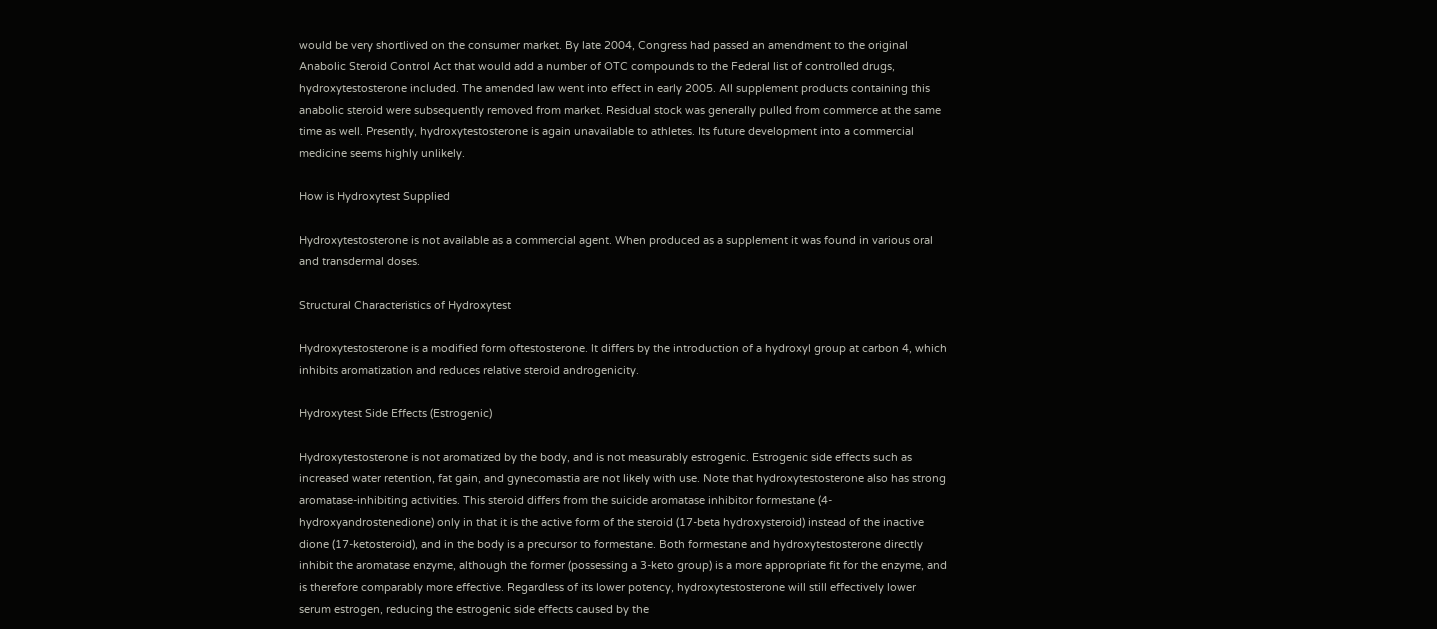would be very shortlived on the consumer market. By late 2004, Congress had passed an amendment to the original Anabolic Steroid Control Act that would add a number of OTC compounds to the Federal list of controlled drugs, hydroxytestosterone included. The amended law went into effect in early 2005. All supplement products containing this anabolic steroid were subsequently removed from market. Residual stock was generally pulled from commerce at the same time as well. Presently, hydroxytestosterone is again unavailable to athletes. Its future development into a commercial medicine seems highly unlikely.

How is Hydroxytest Supplied

Hydroxytestosterone is not available as a commercial agent. When produced as a supplement it was found in various oral and transdermal doses.

Structural Characteristics of Hydroxytest

Hydroxytestosterone is a modified form oftestosterone. lt differs by the introduction of a hydroxyl group at carbon 4, which inhibits aromatization and reduces relative steroid androgenicity.

Hydroxytest Side Effects (Estrogenic)

Hydroxytestosterone is not aromatized by the body, and is not measurably estrogenic. Estrogenic side effects such as increased water retention, fat gain, and gynecomastia are not likely with use. Note that hydroxytestosterone also has strong aromatase-inhibiting activities. This steroid differs from the suicide aromatase inhibitor formestane (4-hydroxyandrostenedione) only in that it is the active form of the steroid (17-beta hydroxysteroid) instead of the inactive dione (17-ketosteroid), and in the body is a precursor to formestane. Both formestane and hydroxytestosterone directly inhibit the aromatase enzyme, although the former (possessing a 3-keto group) is a more appropriate fit for the enzyme, and is therefore comparably more effective. Regardless of its lower potency, hydroxytestosterone will still effectively lower serum estrogen, reducing the estrogenic side effects caused by the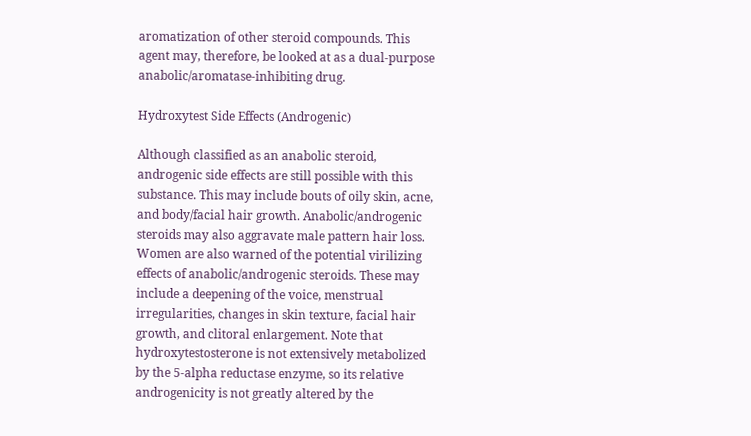aromatization of other steroid compounds. This agent may, therefore, be looked at as a dual-purpose anabolic/aromatase-inhibiting drug.

Hydroxytest Side Effects (Androgenic)

Although classified as an anabolic steroid, androgenic side effects are still possible with this substance. This may include bouts of oily skin, acne, and body/facial hair growth. Anabolic/androgenic steroids may also aggravate male pattern hair loss. Women are also warned of the potential virilizing effects of anabolic/androgenic steroids. These may include a deepening of the voice, menstrual irregularities, changes in skin texture, facial hair growth, and clitoral enlargement. Note that hydroxytestosterone is not extensively metabolized by the 5-alpha reductase enzyme, so its relative androgenicity is not greatly altered by the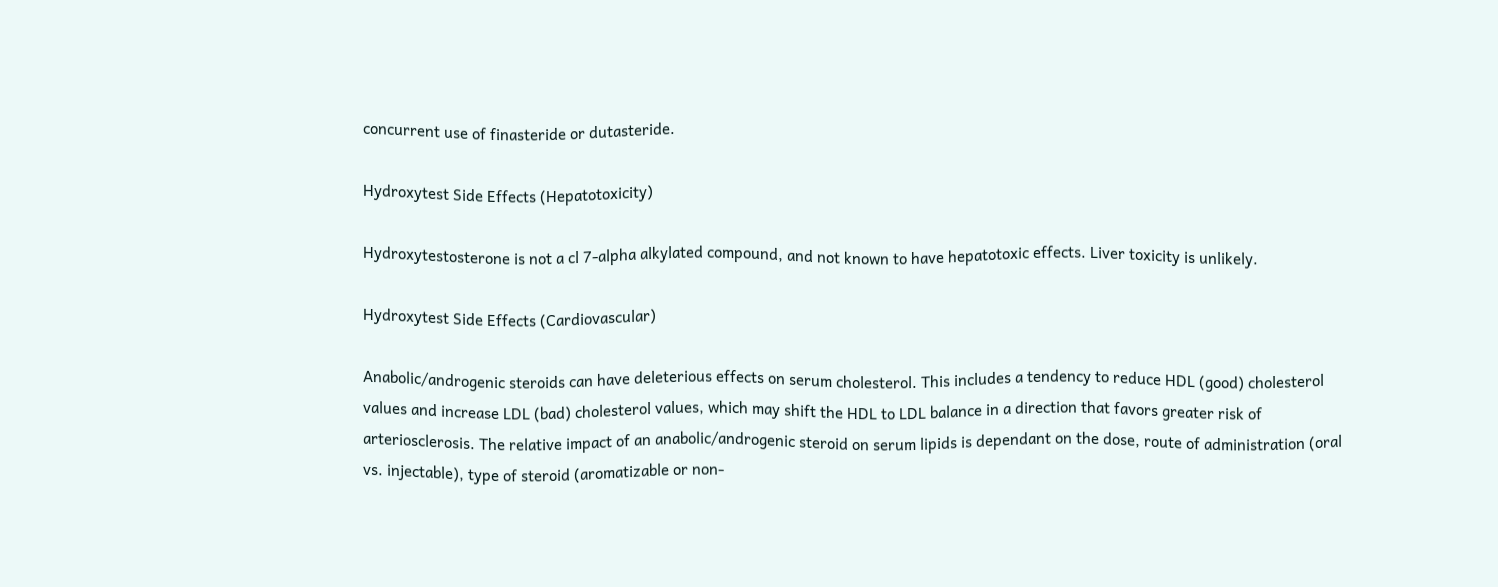concurrent use of finasteride or dutasteride.

Hydroxytest Side Effects (Hepatotoxicity)

Hydroxytestosterone is not a cl 7-alpha alkylated compound, and not known to have hepatotoxic effects. Liver toxicity is unlikely.

Hydroxytest Side Effects (Cardiovascular)

Anabolic/androgenic steroids can have deleterious effects on serum cholesterol. This includes a tendency to reduce HDL (good) cholesterol values and increase LDL (bad) cholesterol values, which may shift the HDL to LDL balance in a direction that favors greater risk of arteriosclerosis. The relative impact of an anabolic/androgenic steroid on serum lipids is dependant on the dose, route of administration (oral vs. injectable), type of steroid (aromatizable or non-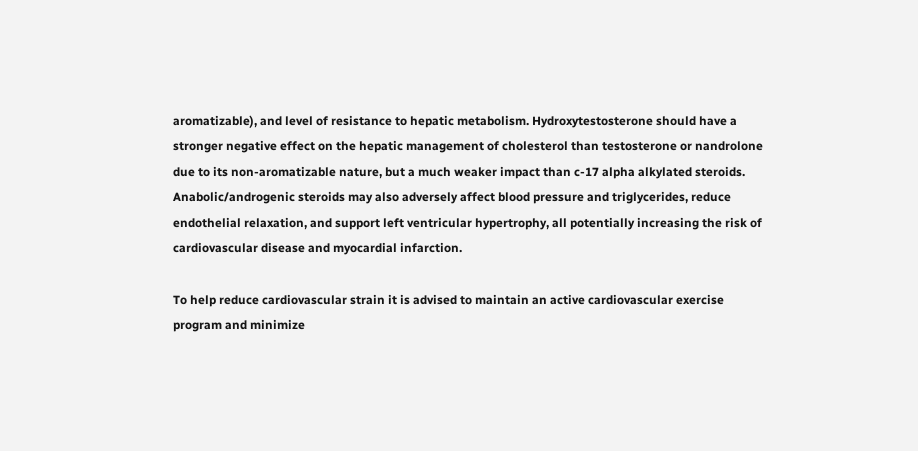aromatizable), and level of resistance to hepatic metabolism. Hydroxytestosterone should have a stronger negative effect on the hepatic management of cholesterol than testosterone or nandrolone due to its non-aromatizable nature, but a much weaker impact than c-17 alpha alkylated steroids. Anabolic/androgenic steroids may also adversely affect blood pressure and triglycerides, reduce endothelial relaxation, and support left ventricular hypertrophy, all potentially increasing the risk of cardiovascular disease and myocardial infarction.

To help reduce cardiovascular strain it is advised to maintain an active cardiovascular exercise program and minimize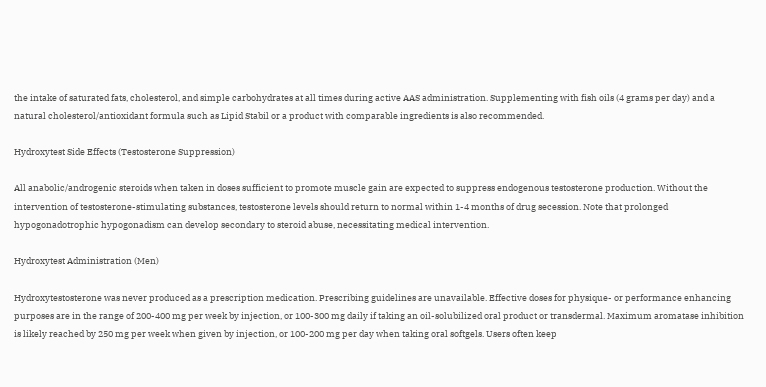the intake of saturated fats, cholesterol, and simple carbohydrates at all times during active AAS administration. Supplementing with fish oils (4 grams per day) and a natural cholesterol/antioxidant formula such as Lipid Stabil or a product with comparable ingredients is also recommended.

Hydroxytest Side Effects (Testosterone Suppression)

All anabolic/androgenic steroids when taken in doses sufficient to promote muscle gain are expected to suppress endogenous testosterone production. Without the intervention of testosterone-stimulating substances, testosterone levels should return to normal within 1-4 months of drug secession. Note that prolonged hypogonadotrophic hypogonadism can develop secondary to steroid abuse, necessitating medical intervention.

Hydroxytest Administration (Men)

Hydroxytestosterone was never produced as a prescription medication. Prescribing guidelines are unavailable. Effective doses for physique- or performance enhancing purposes are in the range of 200-400 mg per week by injection, or 100-300 mg daily if taking an oil-solubilized oral product or transdermal. Maximum aromatase inhibition is likely reached by 250 mg per week when given by injection, or 100-200 mg per day when taking oral softgels. Users often keep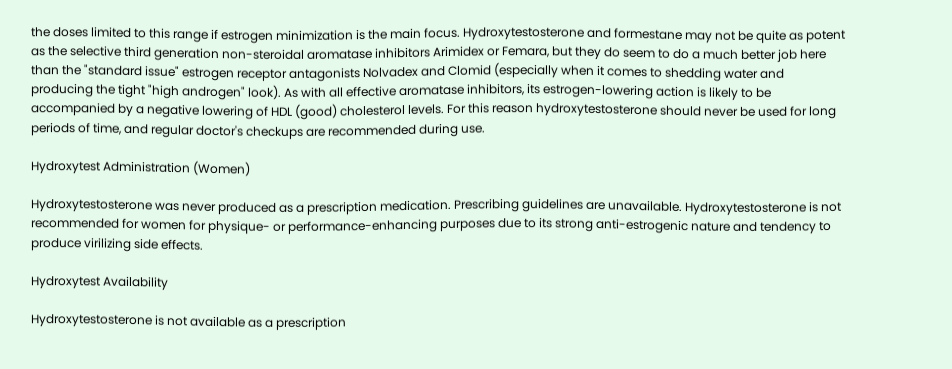the doses limited to this range if estrogen minimization is the main focus. Hydroxytestosterone and formestane may not be quite as potent as the selective third generation non-steroidal aromatase inhibitors Arimidex or Femara, but they do seem to do a much better job here than the "standard issue" estrogen receptor antagonists Nolvadex and Clomid (especially when it comes to shedding water and producing the tight "high androgen" look). As with all effective aromatase inhibitors, its estrogen-lowering action is likely to be accompanied by a negative lowering of HDL (good) cholesterol levels. For this reason hydroxytestosterone should never be used for long periods of time, and regular doctor's checkups are recommended during use.

Hydroxytest Administration (Women)

Hydroxytestosterone was never produced as a prescription medication. Prescribing guidelines are unavailable. Hydroxytestosterone is not recommended for women for physique- or performance-enhancing purposes due to its strong anti-estrogenic nature and tendency to produce virilizing side effects.

Hydroxytest Availability

Hydroxytestosterone is not available as a prescription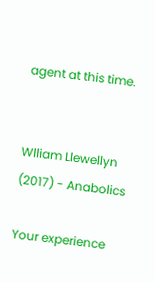agent at this time.


Wlliam Llewellyn (2017) - Anabolics

Your experience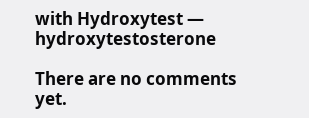with Hydroxytest — hydroxytestosterone

There are no comments yet.